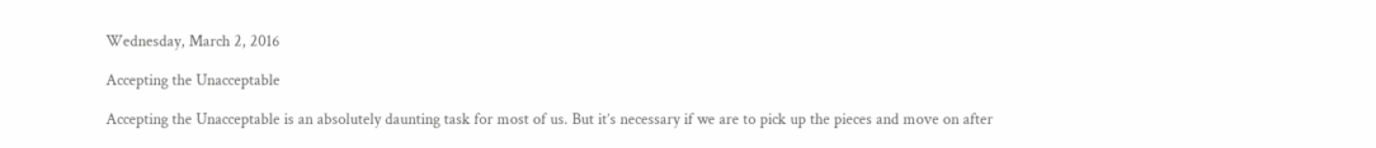Wednesday, March 2, 2016

Accepting the Unacceptable

Accepting the Unacceptable is an absolutely daunting task for most of us. But it’s necessary if we are to pick up the pieces and move on after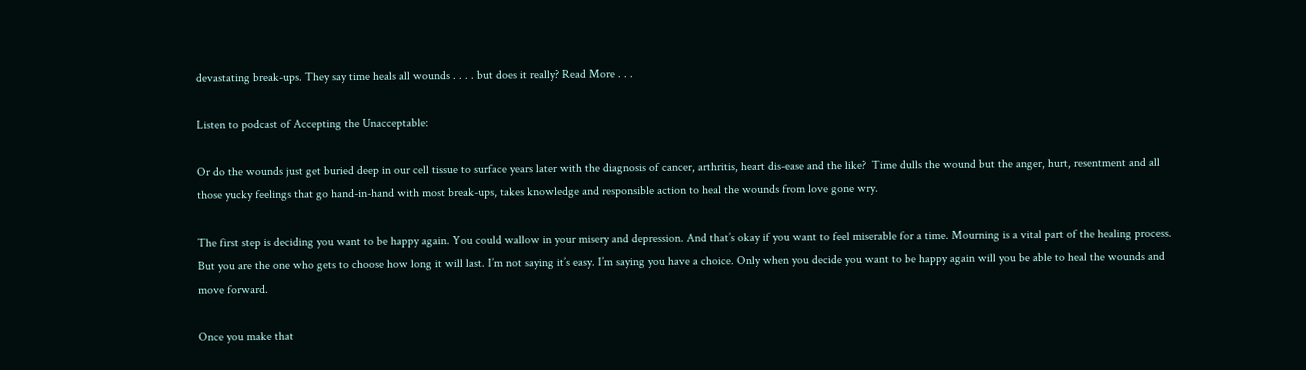devastating break-ups. They say time heals all wounds . . . . but does it really? Read More . . .

Listen to podcast of Accepting the Unacceptable:

Or do the wounds just get buried deep in our cell tissue to surface years later with the diagnosis of cancer, arthritis, heart dis-ease and the like?  Time dulls the wound but the anger, hurt, resentment and all those yucky feelings that go hand-in-hand with most break-ups, takes knowledge and responsible action to heal the wounds from love gone wry.

The first step is deciding you want to be happy again. You could wallow in your misery and depression. And that’s okay if you want to feel miserable for a time. Mourning is a vital part of the healing process. But you are the one who gets to choose how long it will last. I’m not saying it’s easy. I’m saying you have a choice. Only when you decide you want to be happy again will you be able to heal the wounds and move forward.

Once you make that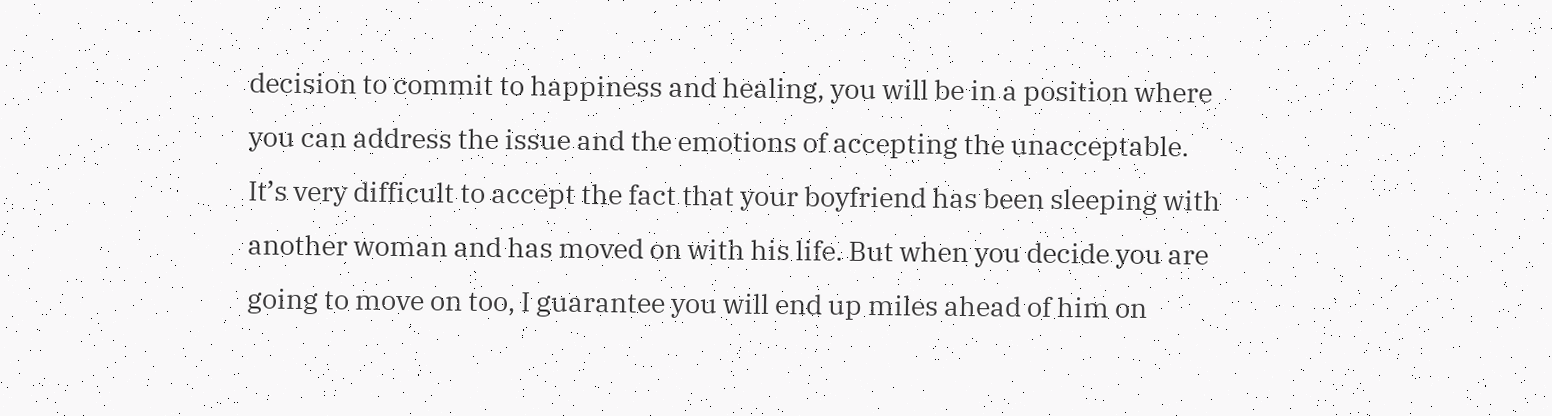decision to commit to happiness and healing, you will be in a position where you can address the issue and the emotions of accepting the unacceptable. It’s very difficult to accept the fact that your boyfriend has been sleeping with another woman and has moved on with his life. But when you decide you are going to move on too, I guarantee you will end up miles ahead of him on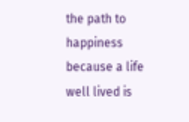the path to happiness because a life well lived is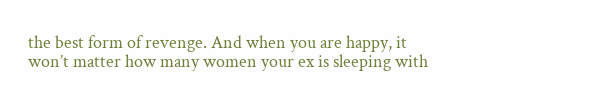the best form of revenge. And when you are happy, it won’t matter how many women your ex is sleeping with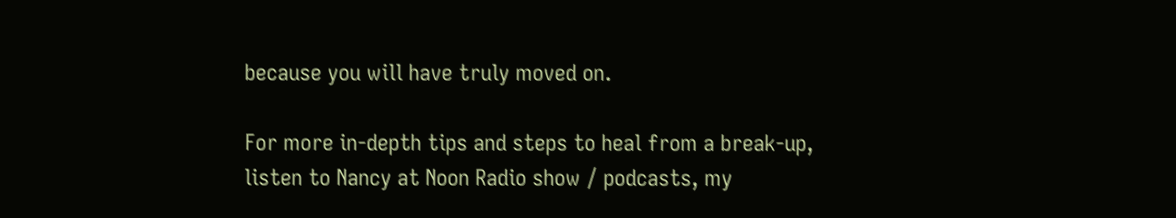because you will have truly moved on.

For more in-depth tips and steps to heal from a break-up, listen to Nancy at Noon Radio show / podcasts, my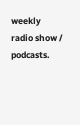weekly radio show / podcasts.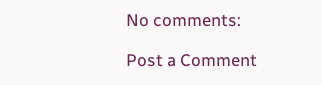No comments:

Post a Comment